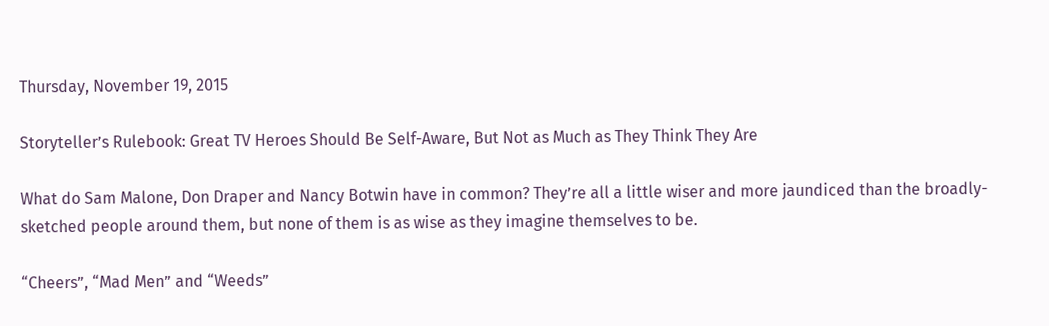Thursday, November 19, 2015

Storyteller’s Rulebook: Great TV Heroes Should Be Self-Aware, But Not as Much as They Think They Are

What do Sam Malone, Don Draper and Nancy Botwin have in common? They’re all a little wiser and more jaundiced than the broadly-sketched people around them, but none of them is as wise as they imagine themselves to be.

“Cheers”, “Mad Men” and “Weeds”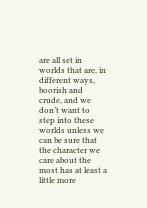are all set in worlds that are, in different ways, boorish and crude, and we don’t want to step into these worlds unless we can be sure that the character we care about the most has at least a little more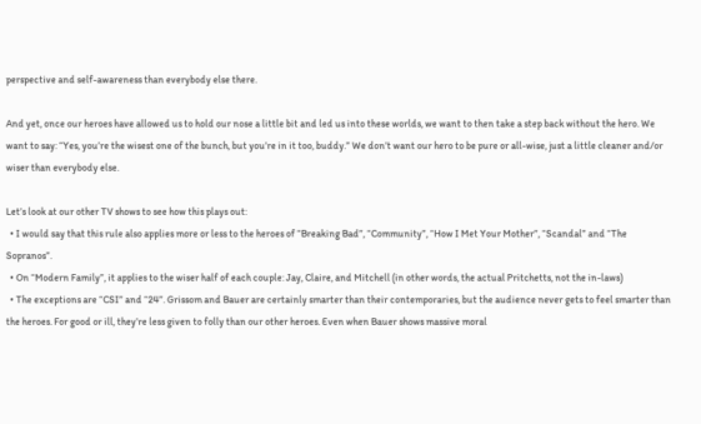perspective and self-awareness than everybody else there.

And yet, once our heroes have allowed us to hold our nose a little bit and led us into these worlds, we want to then take a step back without the hero. We want to say: “Yes, you’re the wisest one of the bunch, but you’re in it too, buddy.” We don’t want our hero to be pure or all-wise, just a little cleaner and/or wiser than everybody else.

Let’s look at our other TV shows to see how this plays out:
  • I would say that this rule also applies more or less to the heroes of “Breaking Bad”, “Community”, “How I Met Your Mother”, “Scandal” and “The Sopranos”.
  • On “Modern Family”, it applies to the wiser half of each couple: Jay, Claire, and Mitchell (in other words, the actual Pritchetts, not the in-laws)
  • The exceptions are “CSI” and “24”. Grissom and Bauer are certainly smarter than their contemporaries, but the audience never gets to feel smarter than the heroes. For good or ill, they’re less given to folly than our other heroes. Even when Bauer shows massive moral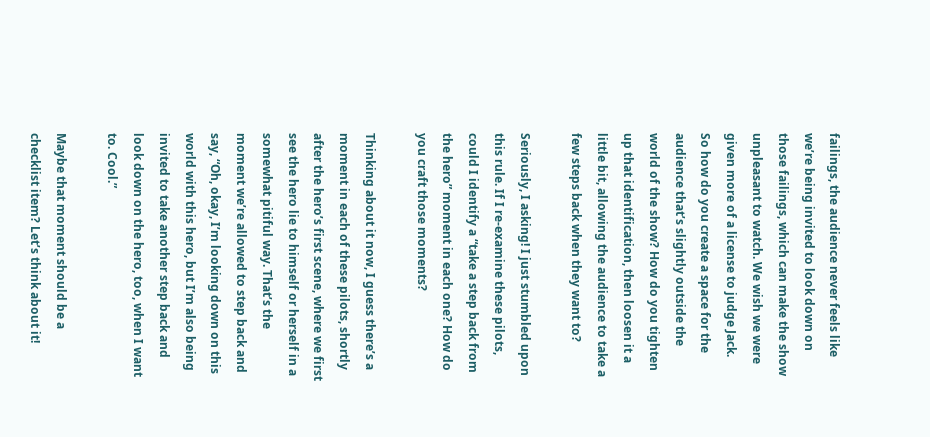failings, the audience never feels like we’re being invited to look down on those failings, which can make the show unpleasant to watch. We wish we were given more of a license to judge Jack.
So how do you create a space for the audience that’s slightly outside the world of the show? How do you tighten up that identification, then loosen it a little bit, allowing the audience to take a few steps back when they want to?

Seriously, I asking! I just stumbled upon this rule. If I re-examine these pilots, could I identify a “take a step back from the hero” moment in each one? How do you craft those moments?

Thinking about it now, I guess there’s a moment in each of these pilots, shortly after the hero’s first scene, where we first see the hero lie to himself or herself in a somewhat pitiful way. That’s the moment we’re allowed to step back and say, “Oh, okay, I’m looking down on this world with this hero, but I’m also being invited to take another step back and look down on the hero, too, when I want to. Cool.”

Maybe that moment should be a checklist item? Let’s think about it!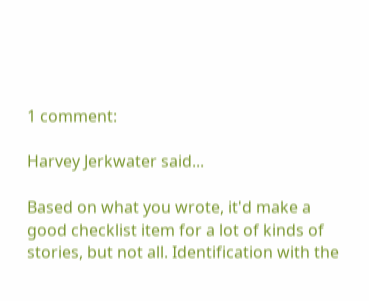1 comment:

Harvey Jerkwater said...

Based on what you wrote, it'd make a good checklist item for a lot of kinds of stories, but not all. Identification with the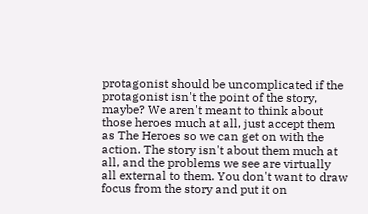protagonist should be uncomplicated if the protagonist isn't the point of the story, maybe? We aren't meant to think about those heroes much at all, just accept them as The Heroes so we can get on with the action. The story isn't about them much at all, and the problems we see are virtually all external to them. You don't want to draw focus from the story and put it on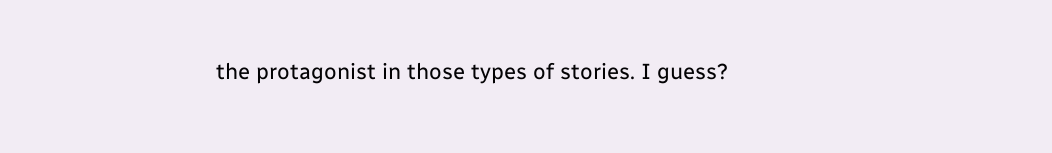the protagonist in those types of stories. I guess?